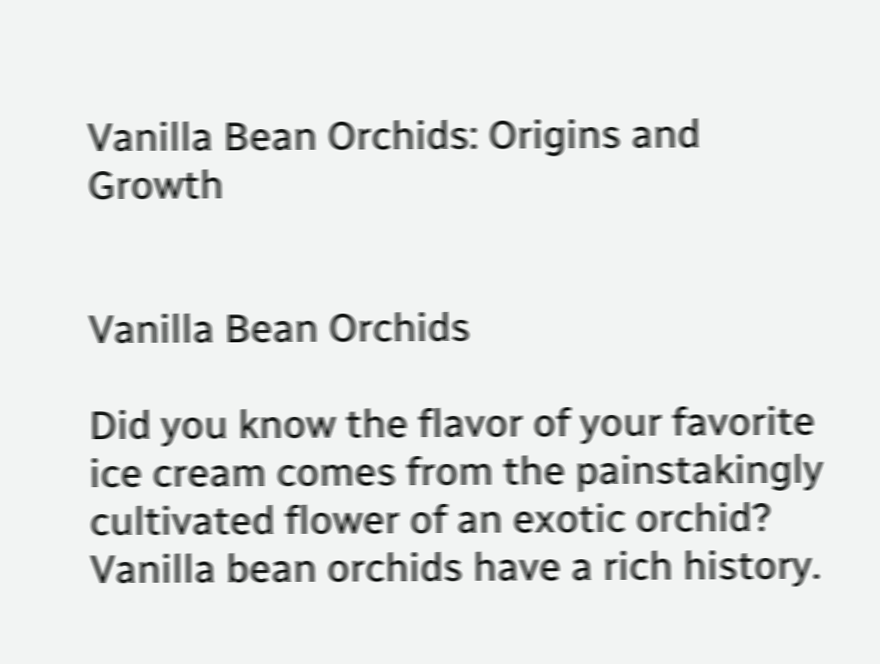Vanilla Bean Orchids: Origins and Growth


Vanilla Bean Orchids

Did you know the flavor of your favorite ice cream comes from the painstakingly cultivated flower of an exotic orchid? Vanilla bean orchids have a rich history.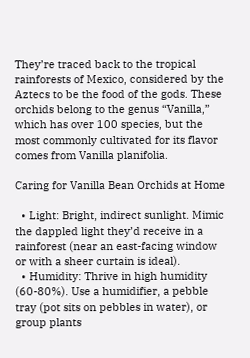They’re traced back to the tropical rainforests of Mexico, considered by the Aztecs to be the food of the gods. These orchids belong to the genus “Vanilla,” which has over 100 species, but the most commonly cultivated for its flavor comes from Vanilla planifolia.

Caring for Vanilla Bean Orchids at Home

  • Light: Bright, indirect sunlight. Mimic the dappled light they’d receive in a rainforest (near an east-facing window or with a sheer curtain is ideal).
  • Humidity: Thrive in high humidity (60-80%). Use a humidifier, a pebble tray (pot sits on pebbles in water), or group plants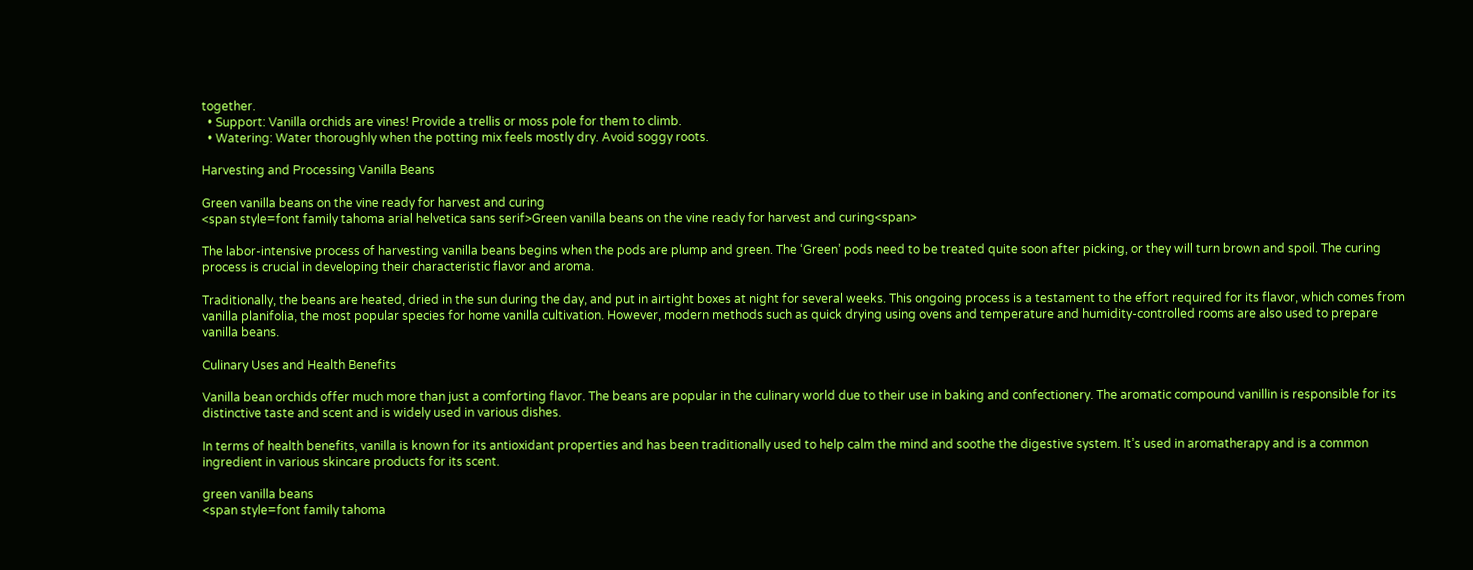together.
  • Support: Vanilla orchids are vines! Provide a trellis or moss pole for them to climb.
  • Watering: Water thoroughly when the potting mix feels mostly dry. Avoid soggy roots.

Harvesting and Processing Vanilla Beans

Green vanilla beans on the vine ready for harvest and curing
<span style=font family tahoma arial helvetica sans serif>Green vanilla beans on the vine ready for harvest and curing<span>

The labor-intensive process of harvesting vanilla beans begins when the pods are plump and green. The ‘Green’ pods need to be treated quite soon after picking, or they will turn brown and spoil. The curing process is crucial in developing their characteristic flavor and aroma.

Traditionally, the beans are heated, dried in the sun during the day, and put in airtight boxes at night for several weeks. This ongoing process is a testament to the effort required for its flavor, which comes from vanilla planifolia, the most popular species for home vanilla cultivation. However, modern methods such as quick drying using ovens and temperature and humidity-controlled rooms are also used to prepare vanilla beans.

Culinary Uses and Health Benefits

Vanilla bean orchids offer much more than just a comforting flavor. The beans are popular in the culinary world due to their use in baking and confectionery. The aromatic compound vanillin is responsible for its distinctive taste and scent and is widely used in various dishes.

In terms of health benefits, vanilla is known for its antioxidant properties and has been traditionally used to help calm the mind and soothe the digestive system. It’s used in aromatherapy and is a common ingredient in various skincare products for its scent.

green vanilla beans
<span style=font family tahoma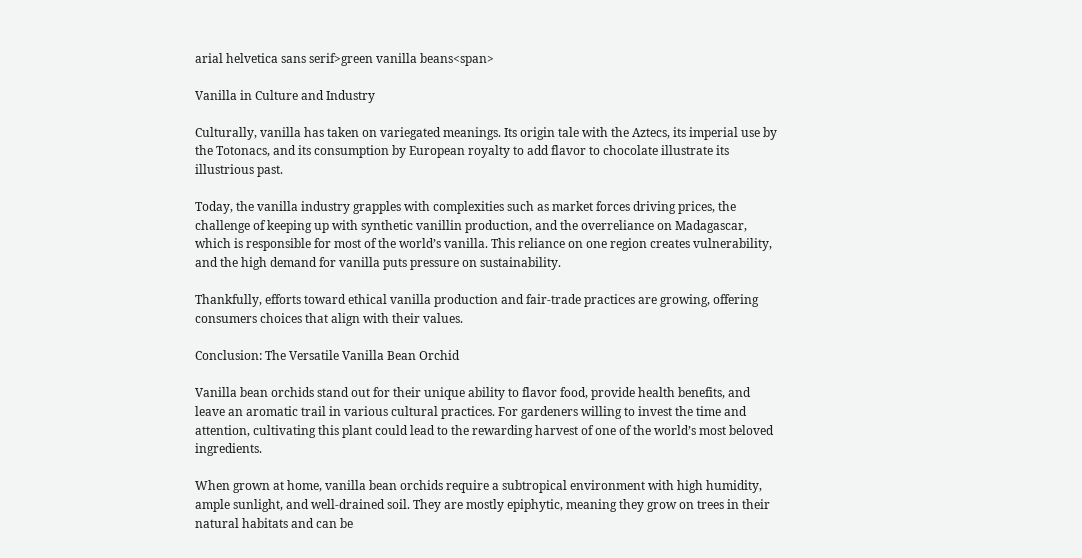arial helvetica sans serif>green vanilla beans<span>

Vanilla in Culture and Industry

Culturally, vanilla has taken on variegated meanings. Its origin tale with the Aztecs, its imperial use by the Totonacs, and its consumption by European royalty to add flavor to chocolate illustrate its illustrious past.

Today, the vanilla industry grapples with complexities such as market forces driving prices, the challenge of keeping up with synthetic vanillin production, and the overreliance on Madagascar, which is responsible for most of the world’s vanilla. This reliance on one region creates vulnerability, and the high demand for vanilla puts pressure on sustainability.

Thankfully, efforts toward ethical vanilla production and fair-trade practices are growing, offering consumers choices that align with their values.

Conclusion: The Versatile Vanilla Bean Orchid

Vanilla bean orchids stand out for their unique ability to flavor food, provide health benefits, and leave an aromatic trail in various cultural practices. For gardeners willing to invest the time and attention, cultivating this plant could lead to the rewarding harvest of one of the world’s most beloved ingredients.

When grown at home, vanilla bean orchids require a subtropical environment with high humidity, ample sunlight, and well-drained soil. They are mostly epiphytic, meaning they grow on trees in their natural habitats and can be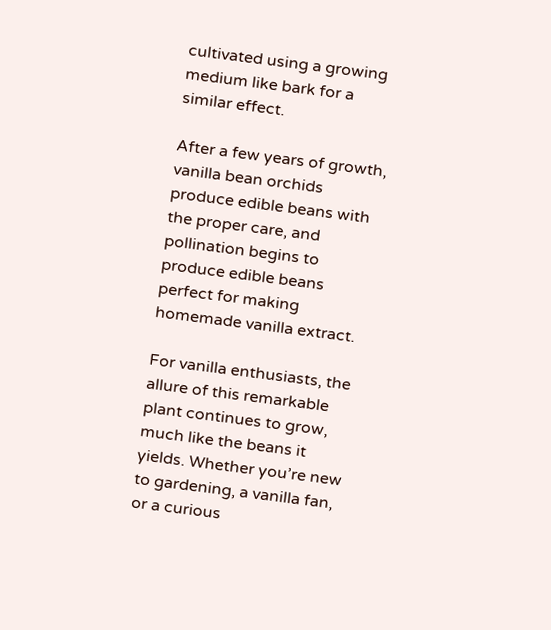cultivated using a growing medium like bark for a similar effect.

After a few years of growth, vanilla bean orchids produce edible beans with the proper care, and pollination begins to produce edible beans perfect for making homemade vanilla extract.

For vanilla enthusiasts, the allure of this remarkable plant continues to grow, much like the beans it yields. Whether you’re new to gardening, a vanilla fan, or a curious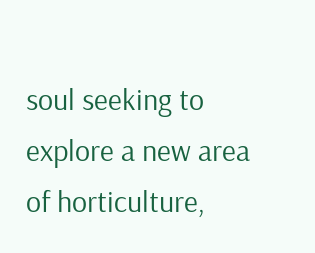soul seeking to explore a new area of horticulture,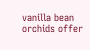vanilla bean orchids offer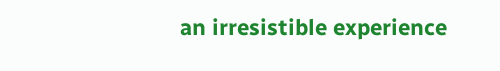an irresistible experience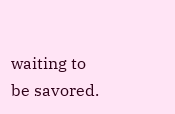waiting to be savored.